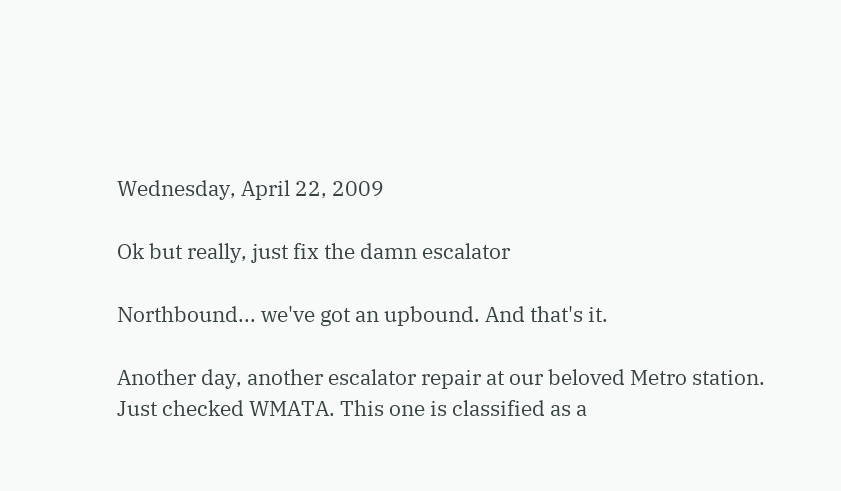Wednesday, April 22, 2009

Ok but really, just fix the damn escalator

Northbound... we've got an upbound. And that's it.

Another day, another escalator repair at our beloved Metro station. Just checked WMATA. This one is classified as a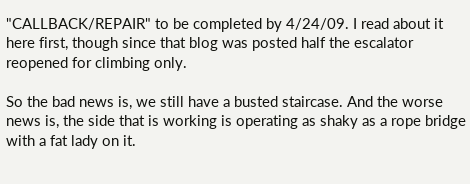"CALLBACK/REPAIR" to be completed by 4/24/09. I read about it here first, though since that blog was posted half the escalator reopened for climbing only.

So the bad news is, we still have a busted staircase. And the worse news is, the side that is working is operating as shaky as a rope bridge with a fat lady on it.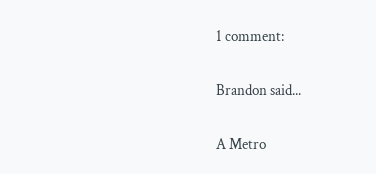1 comment:

Brandon said...

A Metro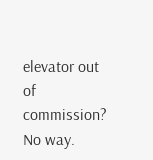elevator out of commission? No way.